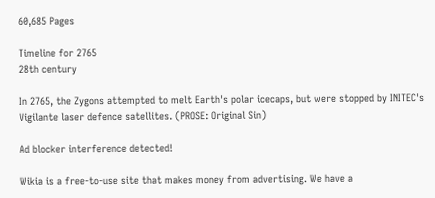60,685 Pages

Timeline for 2765
28th century

In 2765, the Zygons attempted to melt Earth's polar icecaps, but were stopped by INITEC's Vigilante laser defence satellites. (PROSE: Original Sin)

Ad blocker interference detected!

Wikia is a free-to-use site that makes money from advertising. We have a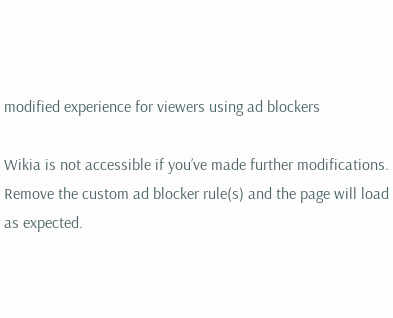modified experience for viewers using ad blockers

Wikia is not accessible if you’ve made further modifications. Remove the custom ad blocker rule(s) and the page will load as expected.